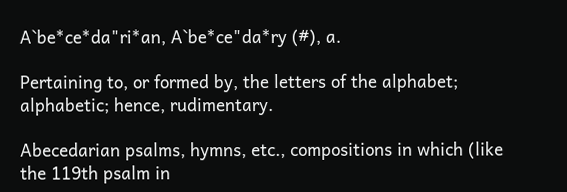A`be*ce*da"ri*an, A`be*ce"da*ry (#), a.

Pertaining to, or formed by, the letters of the alphabet; alphabetic; hence, rudimentary.

Abecedarian psalms, hymns, etc., compositions in which (like the 119th psalm in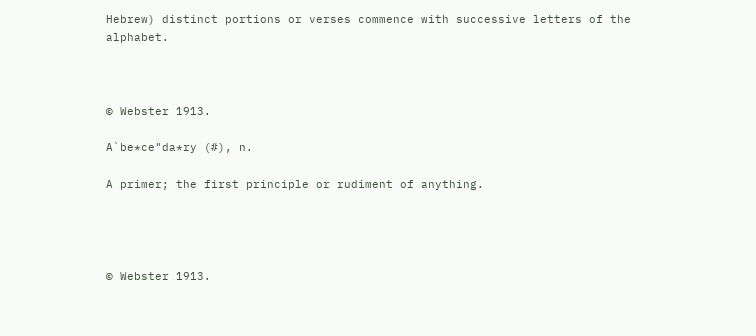Hebrew) distinct portions or verses commence with successive letters of the alphabet.



© Webster 1913.

A`be*ce"da*ry (#), n.

A primer; the first principle or rudiment of anything.




© Webster 1913.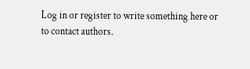Log in or register to write something here or to contact authors.